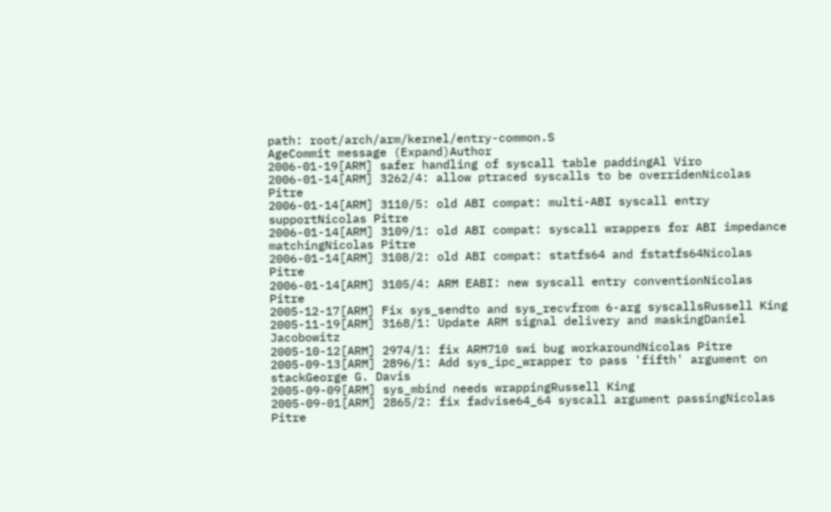path: root/arch/arm/kernel/entry-common.S
AgeCommit message (Expand)Author
2006-01-19[ARM] safer handling of syscall table paddingAl Viro
2006-01-14[ARM] 3262/4: allow ptraced syscalls to be overridenNicolas Pitre
2006-01-14[ARM] 3110/5: old ABI compat: multi-ABI syscall entry supportNicolas Pitre
2006-01-14[ARM] 3109/1: old ABI compat: syscall wrappers for ABI impedance matchingNicolas Pitre
2006-01-14[ARM] 3108/2: old ABI compat: statfs64 and fstatfs64Nicolas Pitre
2006-01-14[ARM] 3105/4: ARM EABI: new syscall entry conventionNicolas Pitre
2005-12-17[ARM] Fix sys_sendto and sys_recvfrom 6-arg syscallsRussell King
2005-11-19[ARM] 3168/1: Update ARM signal delivery and maskingDaniel Jacobowitz
2005-10-12[ARM] 2974/1: fix ARM710 swi bug workaroundNicolas Pitre
2005-09-13[ARM] 2896/1: Add sys_ipc_wrapper to pass 'fifth' argument on stackGeorge G. Davis
2005-09-09[ARM] sys_mbind needs wrappingRussell King
2005-09-01[ARM] 2865/2: fix fadvise64_64 syscall argument passingNicolas Pitre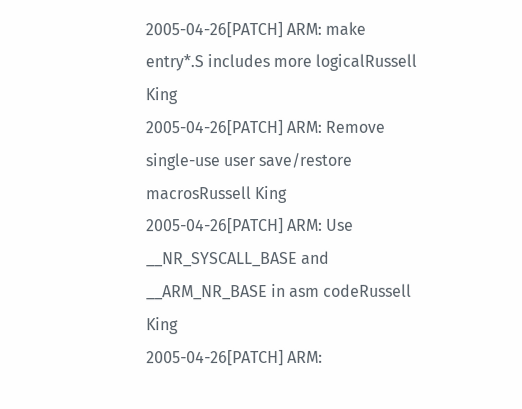2005-04-26[PATCH] ARM: make entry*.S includes more logicalRussell King
2005-04-26[PATCH] ARM: Remove single-use user save/restore macrosRussell King
2005-04-26[PATCH] ARM: Use __NR_SYSCALL_BASE and __ARM_NR_BASE in asm codeRussell King
2005-04-26[PATCH] ARM: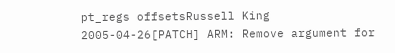pt_regs offsetsRussell King
2005-04-26[PATCH] ARM: Remove argument for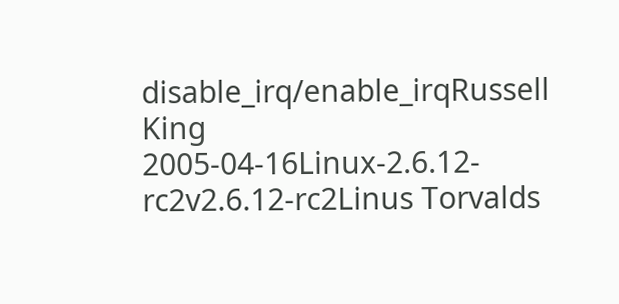disable_irq/enable_irqRussell King
2005-04-16Linux-2.6.12-rc2v2.6.12-rc2Linus Torvalds